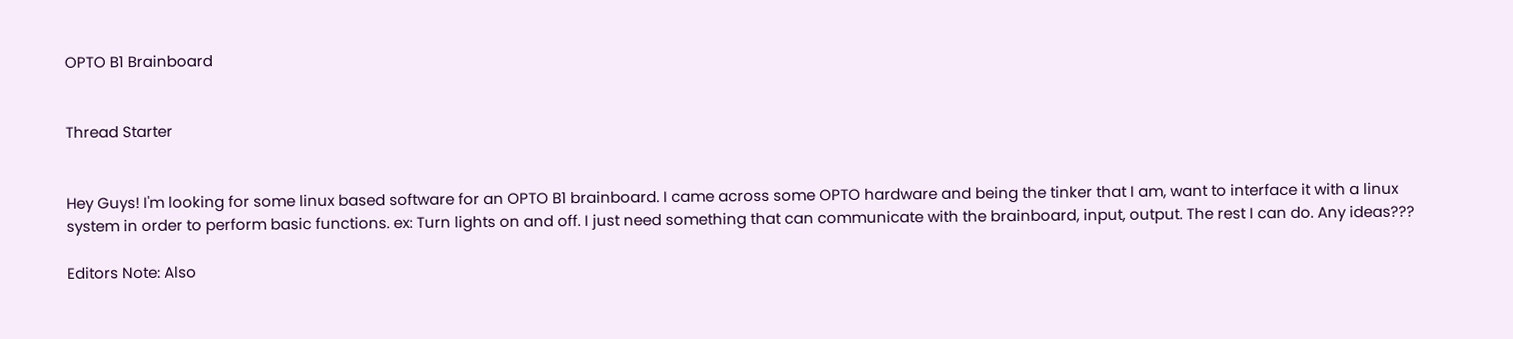OPTO B1 Brainboard


Thread Starter


Hey Guys! I'm looking for some linux based software for an OPTO B1 brainboard. I came across some OPTO hardware and being the tinker that I am, want to interface it with a linux system in order to perform basic functions. ex: Turn lights on and off. I just need something that can communicate with the brainboard, input, output. The rest I can do. Any ideas???

Editors Note: Also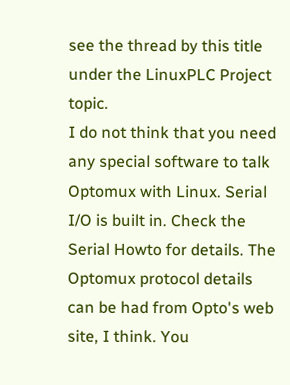see the thread by this title under the LinuxPLC Project topic.
I do not think that you need any special software to talk Optomux with Linux. Serial I/O is built in. Check the Serial Howto for details. The
Optomux protocol details can be had from Opto's web site, I think. You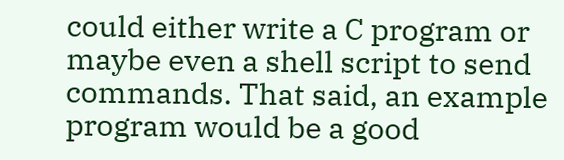could either write a C program or maybe even a shell script to send
commands. That said, an example program would be a good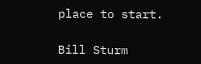place to start.

Bill Sturm